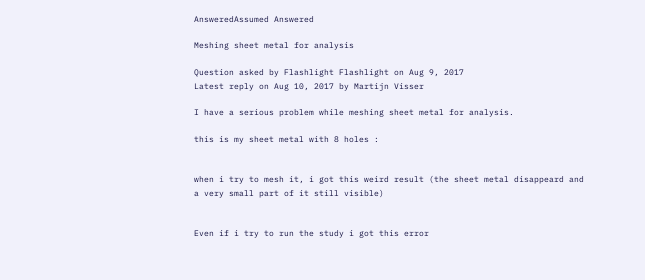AnsweredAssumed Answered

Meshing sheet metal for analysis

Question asked by Flashlight Flashlight on Aug 9, 2017
Latest reply on Aug 10, 2017 by Martijn Visser

I have a serious problem while meshing sheet metal for analysis.

this is my sheet metal with 8 holes :


when i try to mesh it, i got this weird result (the sheet metal disappeard and a very small part of it still visible)


Even if i try to run the study i got this error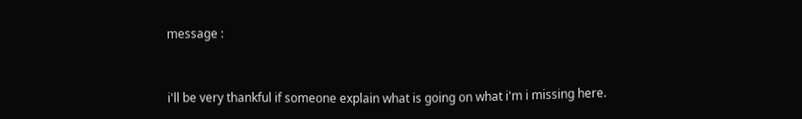message :



i'll be very thankful if someone explain what is going on what i'm i missing here.